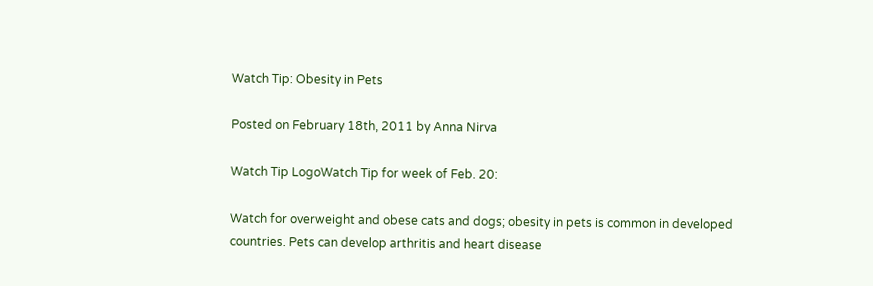Watch Tip: Obesity in Pets

Posted on February 18th, 2011 by Anna Nirva

Watch Tip LogoWatch Tip for week of Feb. 20:

Watch for overweight and obese cats and dogs; obesity in pets is common in developed countries. Pets can develop arthritis and heart disease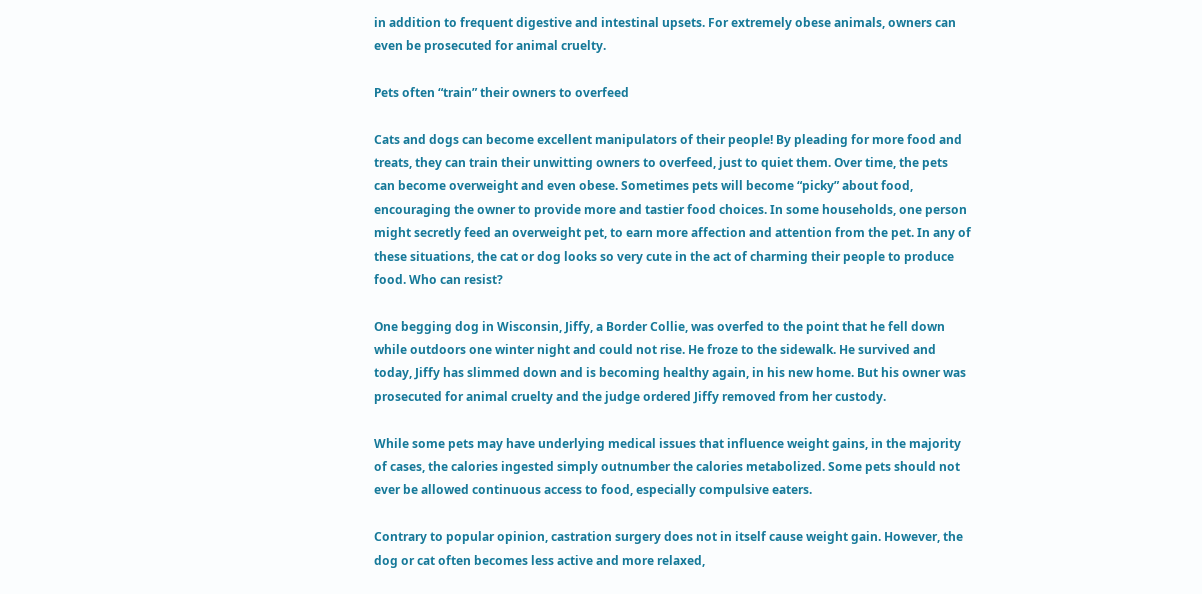in addition to frequent digestive and intestinal upsets. For extremely obese animals, owners can even be prosecuted for animal cruelty.

Pets often “train” their owners to overfeed

Cats and dogs can become excellent manipulators of their people! By pleading for more food and treats, they can train their unwitting owners to overfeed, just to quiet them. Over time, the pets can become overweight and even obese. Sometimes pets will become “picky” about food, encouraging the owner to provide more and tastier food choices. In some households, one person might secretly feed an overweight pet, to earn more affection and attention from the pet. In any of these situations, the cat or dog looks so very cute in the act of charming their people to produce food. Who can resist?

One begging dog in Wisconsin, Jiffy, a Border Collie, was overfed to the point that he fell down while outdoors one winter night and could not rise. He froze to the sidewalk. He survived and today, Jiffy has slimmed down and is becoming healthy again, in his new home. But his owner was prosecuted for animal cruelty and the judge ordered Jiffy removed from her custody.

While some pets may have underlying medical issues that influence weight gains, in the majority of cases, the calories ingested simply outnumber the calories metabolized. Some pets should not ever be allowed continuous access to food, especially compulsive eaters.

Contrary to popular opinion, castration surgery does not in itself cause weight gain. However, the dog or cat often becomes less active and more relaxed,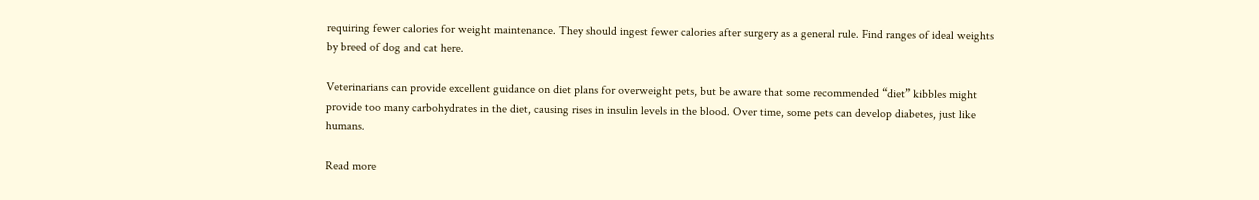requiring fewer calories for weight maintenance. They should ingest fewer calories after surgery as a general rule. Find ranges of ideal weights by breed of dog and cat here.

Veterinarians can provide excellent guidance on diet plans for overweight pets, but be aware that some recommended “diet” kibbles might provide too many carbohydrates in the diet, causing rises in insulin levels in the blood. Over time, some pets can develop diabetes, just like humans.

Read more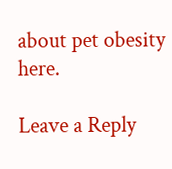about pet obesity here.

Leave a Reply